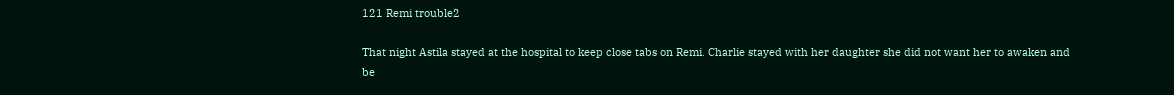121 Remi trouble2

That night Astila stayed at the hospital to keep close tabs on Remi. Charlie stayed with her daughter she did not want her to awaken and be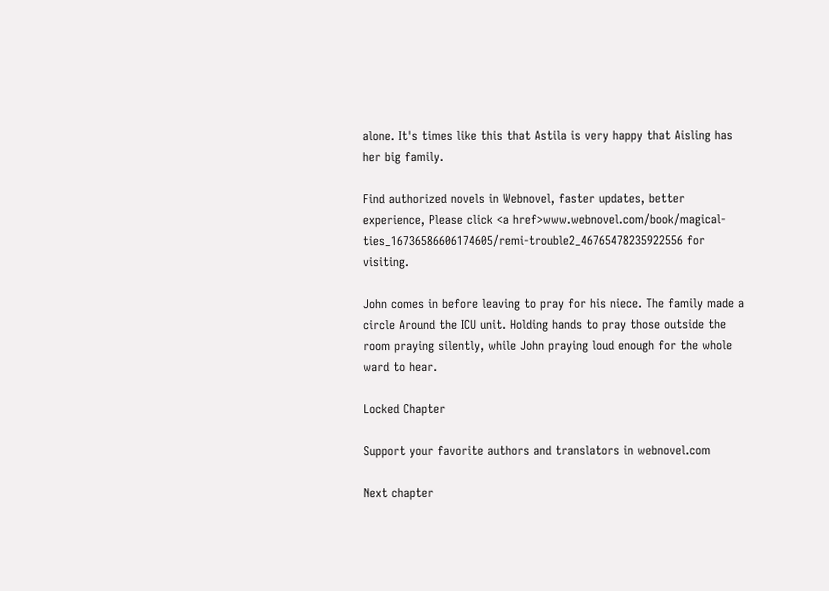alone. It's times like this that Astila is very happy that Aisling has her big family.

Find authorized novels in Webnovel, faster updates, better experience, Please click <a href>www.webnovel.com/book/magical-ties_16736586606174605/remi-trouble2_46765478235922556 for visiting.

John comes in before leaving to pray for his niece. The family made a circle Around the ICU unit. Holding hands to pray those outside the room praying silently, while John praying loud enough for the whole ward to hear.

Locked Chapter

Support your favorite authors and translators in webnovel.com

Next chapter